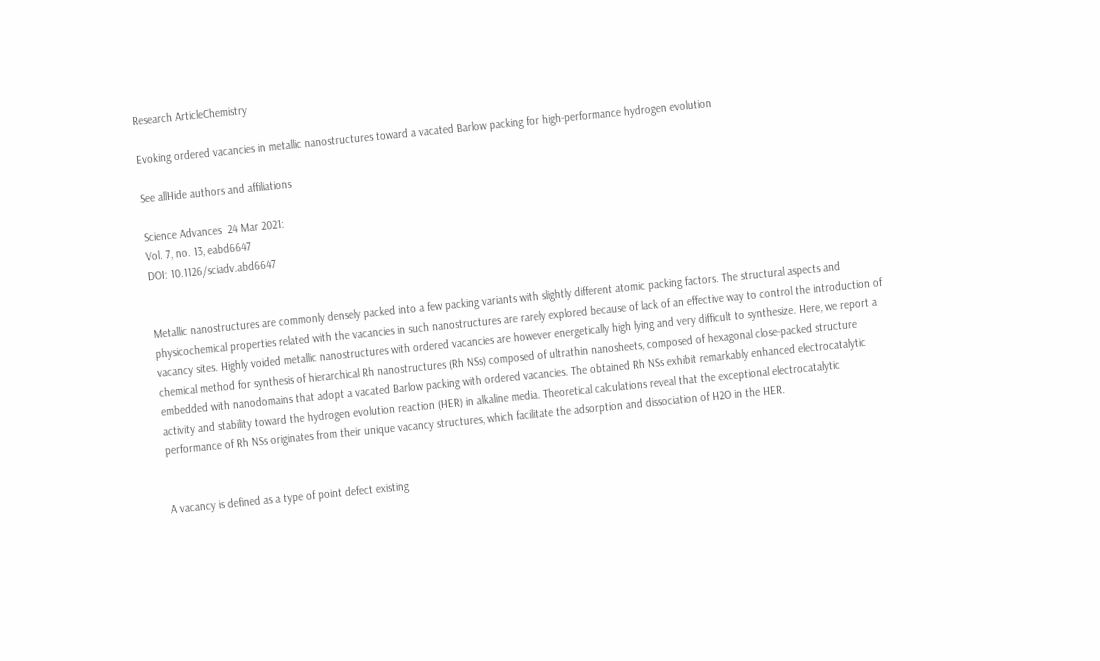Research ArticleChemistry

Evoking ordered vacancies in metallic nanostructures toward a vacated Barlow packing for high-performance hydrogen evolution

See allHide authors and affiliations

Science Advances  24 Mar 2021:
Vol. 7, no. 13, eabd6647
DOI: 10.1126/sciadv.abd6647


Metallic nanostructures are commonly densely packed into a few packing variants with slightly different atomic packing factors. The structural aspects and physicochemical properties related with the vacancies in such nanostructures are rarely explored because of lack of an effective way to control the introduction of vacancy sites. Highly voided metallic nanostructures with ordered vacancies are however energetically high lying and very difficult to synthesize. Here, we report a chemical method for synthesis of hierarchical Rh nanostructures (Rh NSs) composed of ultrathin nanosheets, composed of hexagonal close-packed structure embedded with nanodomains that adopt a vacated Barlow packing with ordered vacancies. The obtained Rh NSs exhibit remarkably enhanced electrocatalytic activity and stability toward the hydrogen evolution reaction (HER) in alkaline media. Theoretical calculations reveal that the exceptional electrocatalytic performance of Rh NSs originates from their unique vacancy structures, which facilitate the adsorption and dissociation of H2O in the HER.


A vacancy is defined as a type of point defect existing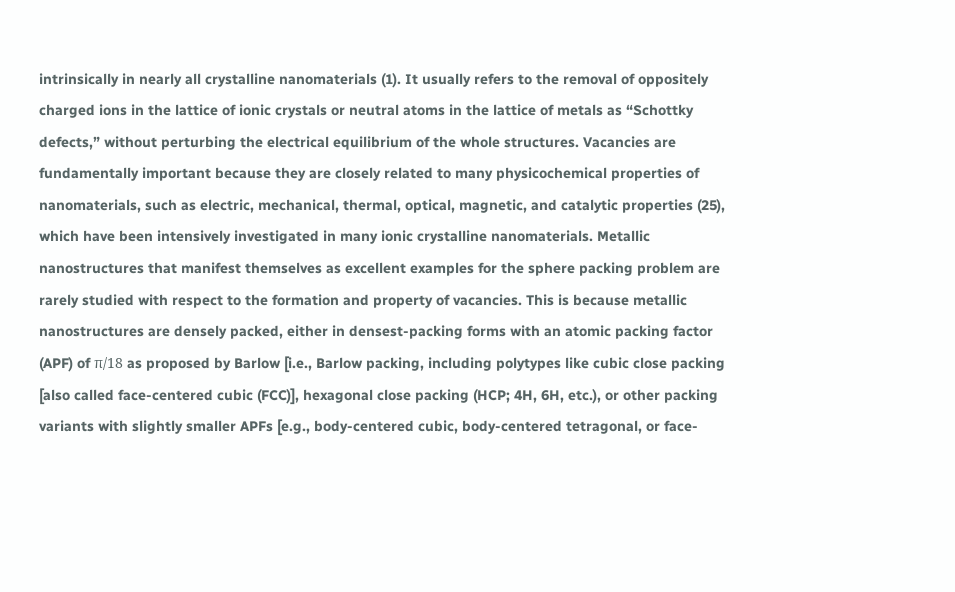intrinsically in nearly all crystalline nanomaterials (1). It usually refers to the removal of oppositely charged ions in the lattice of ionic crystals or neutral atoms in the lattice of metals as “Schottky defects,” without perturbing the electrical equilibrium of the whole structures. Vacancies are fundamentally important because they are closely related to many physicochemical properties of nanomaterials, such as electric, mechanical, thermal, optical, magnetic, and catalytic properties (25), which have been intensively investigated in many ionic crystalline nanomaterials. Metallic nanostructures that manifest themselves as excellent examples for the sphere packing problem are rarely studied with respect to the formation and property of vacancies. This is because metallic nanostructures are densely packed, either in densest-packing forms with an atomic packing factor (APF) of π/18 as proposed by Barlow [i.e., Barlow packing, including polytypes like cubic close packing [also called face-centered cubic (FCC)], hexagonal close packing (HCP; 4H, 6H, etc.), or other packing variants with slightly smaller APFs [e.g., body-centered cubic, body-centered tetragonal, or face-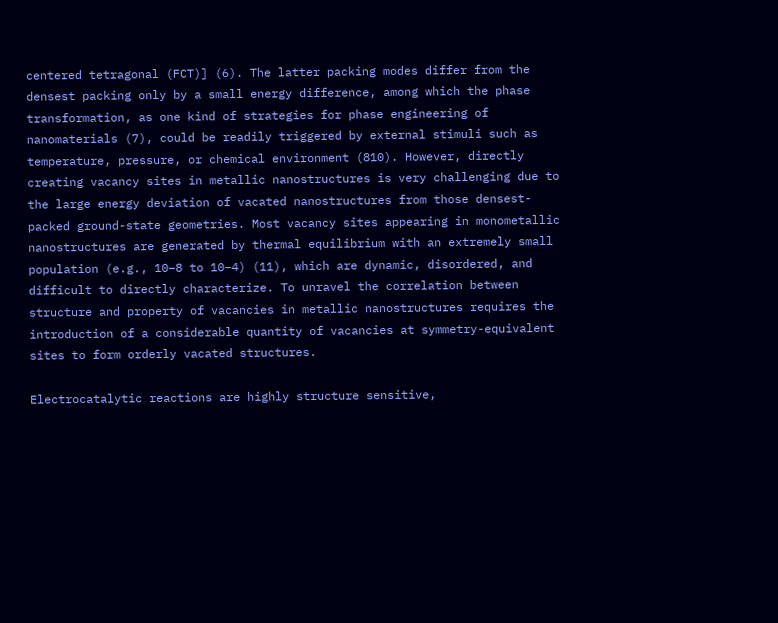centered tetragonal (FCT)] (6). The latter packing modes differ from the densest packing only by a small energy difference, among which the phase transformation, as one kind of strategies for phase engineering of nanomaterials (7), could be readily triggered by external stimuli such as temperature, pressure, or chemical environment (810). However, directly creating vacancy sites in metallic nanostructures is very challenging due to the large energy deviation of vacated nanostructures from those densest-packed ground-state geometries. Most vacancy sites appearing in monometallic nanostructures are generated by thermal equilibrium with an extremely small population (e.g., 10−8 to 10−4) (11), which are dynamic, disordered, and difficult to directly characterize. To unravel the correlation between structure and property of vacancies in metallic nanostructures requires the introduction of a considerable quantity of vacancies at symmetry-equivalent sites to form orderly vacated structures.

Electrocatalytic reactions are highly structure sensitive,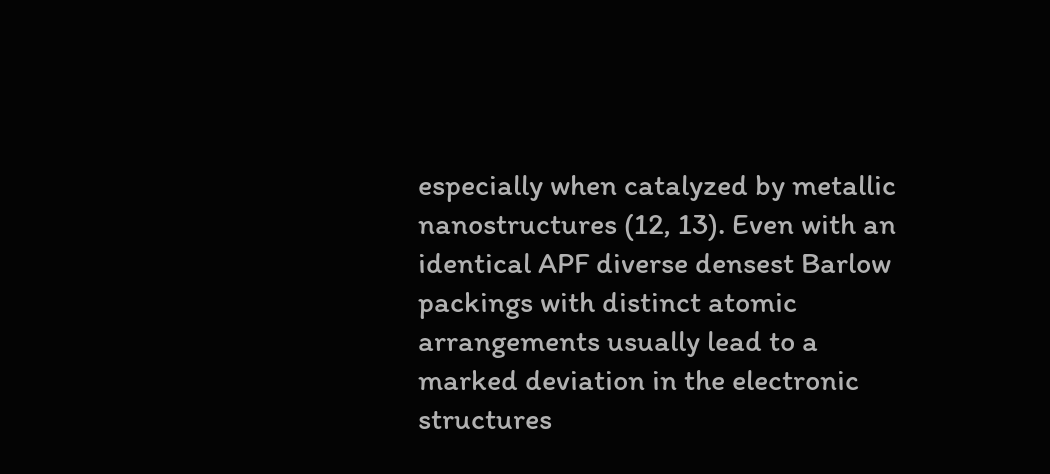especially when catalyzed by metallic nanostructures (12, 13). Even with an identical APF diverse densest Barlow packings with distinct atomic arrangements usually lead to a marked deviation in the electronic structures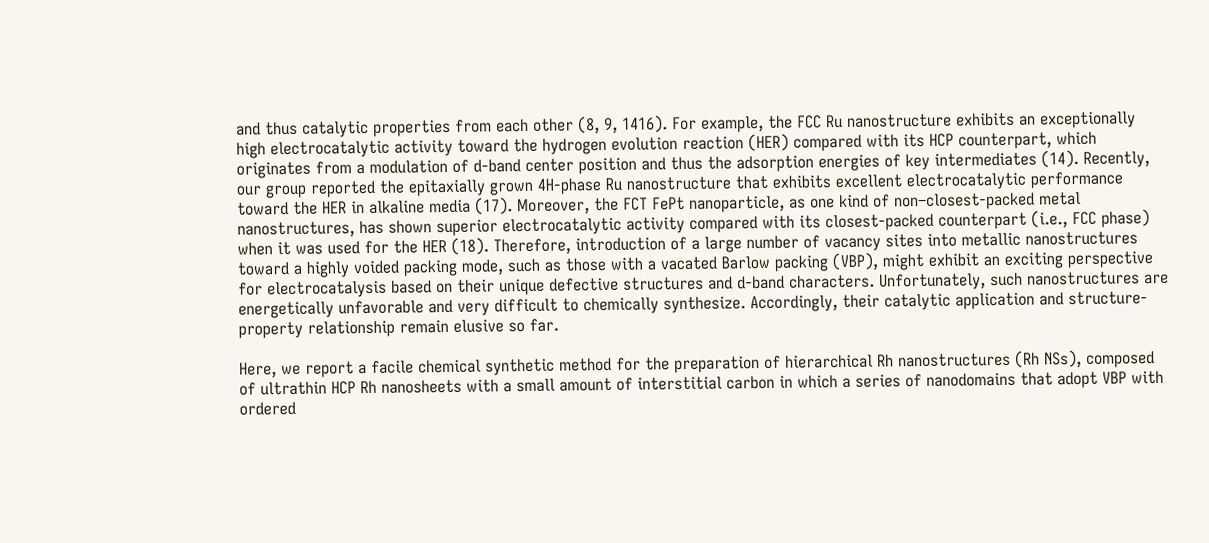and thus catalytic properties from each other (8, 9, 1416). For example, the FCC Ru nanostructure exhibits an exceptionally high electrocatalytic activity toward the hydrogen evolution reaction (HER) compared with its HCP counterpart, which originates from a modulation of d-band center position and thus the adsorption energies of key intermediates (14). Recently, our group reported the epitaxially grown 4H-phase Ru nanostructure that exhibits excellent electrocatalytic performance toward the HER in alkaline media (17). Moreover, the FCT FePt nanoparticle, as one kind of non–closest-packed metal nanostructures, has shown superior electrocatalytic activity compared with its closest-packed counterpart (i.e., FCC phase) when it was used for the HER (18). Therefore, introduction of a large number of vacancy sites into metallic nanostructures toward a highly voided packing mode, such as those with a vacated Barlow packing (VBP), might exhibit an exciting perspective for electrocatalysis based on their unique defective structures and d-band characters. Unfortunately, such nanostructures are energetically unfavorable and very difficult to chemically synthesize. Accordingly, their catalytic application and structure-property relationship remain elusive so far.

Here, we report a facile chemical synthetic method for the preparation of hierarchical Rh nanostructures (Rh NSs), composed of ultrathin HCP Rh nanosheets with a small amount of interstitial carbon in which a series of nanodomains that adopt VBP with ordered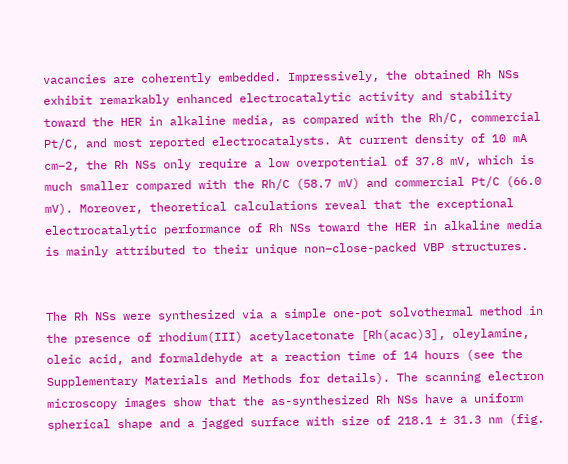vacancies are coherently embedded. Impressively, the obtained Rh NSs exhibit remarkably enhanced electrocatalytic activity and stability toward the HER in alkaline media, as compared with the Rh/C, commercial Pt/C, and most reported electrocatalysts. At current density of 10 mA cm−2, the Rh NSs only require a low overpotential of 37.8 mV, which is much smaller compared with the Rh/C (58.7 mV) and commercial Pt/C (66.0 mV). Moreover, theoretical calculations reveal that the exceptional electrocatalytic performance of Rh NSs toward the HER in alkaline media is mainly attributed to their unique non–close-packed VBP structures.


The Rh NSs were synthesized via a simple one-pot solvothermal method in the presence of rhodium(III) acetylacetonate [Rh(acac)3], oleylamine, oleic acid, and formaldehyde at a reaction time of 14 hours (see the Supplementary Materials and Methods for details). The scanning electron microscopy images show that the as-synthesized Rh NSs have a uniform spherical shape and a jagged surface with size of 218.1 ± 31.3 nm (fig.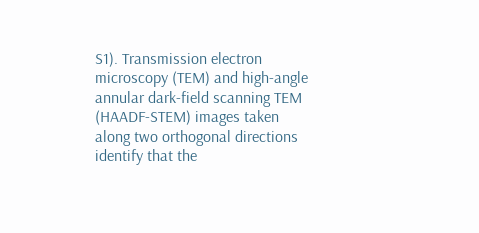S1). Transmission electron microscopy (TEM) and high-angle annular dark-field scanning TEM (HAADF-STEM) images taken along two orthogonal directions identify that the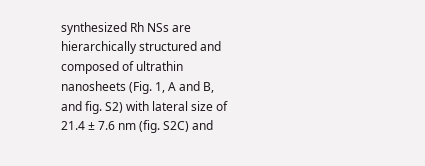synthesized Rh NSs are hierarchically structured and composed of ultrathin nanosheets (Fig. 1, A and B, and fig. S2) with lateral size of 21.4 ± 7.6 nm (fig. S2C) and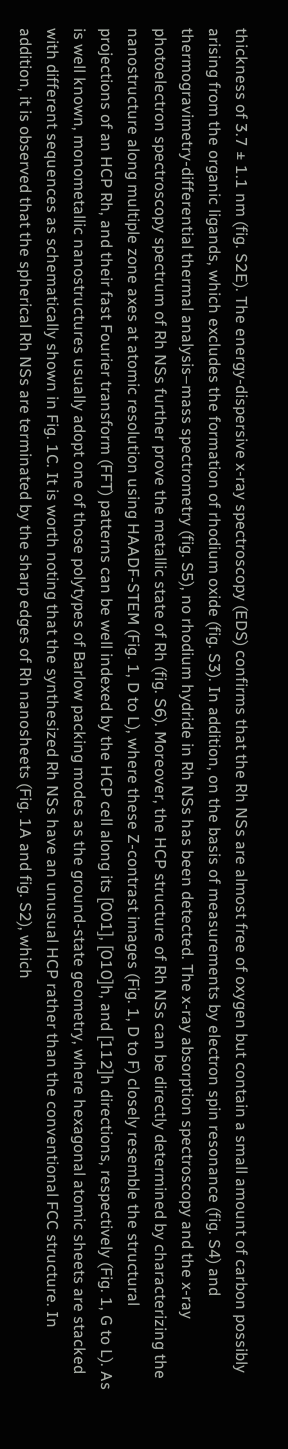thickness of 3.7 ± 1.1 nm (fig. S2E). The energy-dispersive x-ray spectroscopy (EDS) confirms that the Rh NSs are almost free of oxygen but contain a small amount of carbon possibly arising from the organic ligands, which excludes the formation of rhodium oxide (fig. S3). In addition, on the basis of measurements by electron spin resonance (fig. S4) and thermogravimetry-differential thermal analysis–mass spectrometry (fig. S5), no rhodium hydride in Rh NSs has been detected. The x-ray absorption spectroscopy and the x-ray photoelectron spectroscopy spectrum of Rh NSs further prove the metallic state of Rh (fig. S6). Moreover, the HCP structure of Rh NSs can be directly determined by characterizing the nanostructure along multiple zone axes at atomic resolution using HAADF-STEM (Fig. 1, D to L), where these Z-contrast images (Fig. 1, D to F) closely resemble the structural projections of an HCP Rh, and their fast Fourier transform (FFT) patterns can be well indexed by the HCP cell along its [001], [010]h, and [112]h directions, respectively (Fig. 1, G to L). As is well known, monometallic nanostructures usually adopt one of those polytypes of Barlow packing modes as the ground-state geometry, where hexagonal atomic sheets are stacked with different sequences as schematically shown in Fig. 1C. It is worth noting that the synthesized Rh NSs have an unusual HCP rather than the conventional FCC structure. In addition, it is observed that the spherical Rh NSs are terminated by the sharp edges of Rh nanosheets (Fig. 1A and fig. S2), which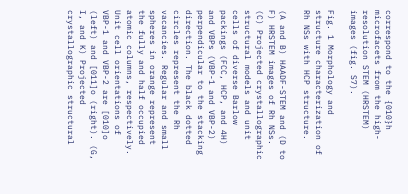correspond to the {010}h microfacets from the high-resolution STEM (HRSTEM) images (fig. S7).

Fig. 1 Morphology and structure characterization of Rh NSs with HCP structure.

(A and B) HAADF-STEM and (D to F) HRSTEM images of Rh NSs. (C) Projected crystallographic structural models and unit cells of diverse Barlow packings (FCC, HCP, and 4H) and VBPs (VBP-1 and VBP-2) perpendicular to the stacking direction. The black dotted circles represent the Rh vacancies. Regular and small spheres in orange represent the fully and half occupied atomic columns, respectively. Unit cell orientations of VBP-1 and VBP-2 are [010]o (left) and [011]o (right). (G, I, and K) Projected crystallographic structural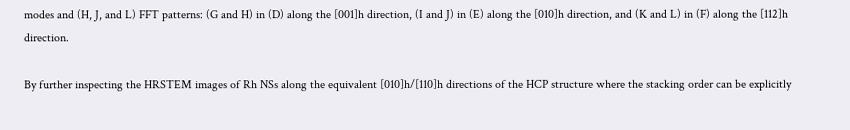modes and (H, J, and L) FFT patterns: (G and H) in (D) along the [001]h direction, (I and J) in (E) along the [010]h direction, and (K and L) in (F) along the [112]h direction.

By further inspecting the HRSTEM images of Rh NSs along the equivalent [010]h/[110]h directions of the HCP structure where the stacking order can be explicitly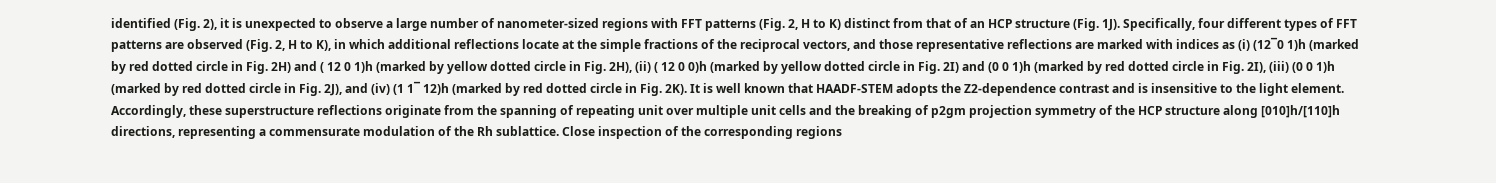identified (Fig. 2), it is unexpected to observe a large number of nanometer-sized regions with FFT patterns (Fig. 2, H to K) distinct from that of an HCP structure (Fig. 1J). Specifically, four different types of FFT patterns are observed (Fig. 2, H to K), in which additional reflections locate at the simple fractions of the reciprocal vectors, and those representative reflections are marked with indices as (i) (12¯0 1)h (marked by red dotted circle in Fig. 2H) and ( 12 0 1)h (marked by yellow dotted circle in Fig. 2H), (ii) ( 12 0 0)h (marked by yellow dotted circle in Fig. 2I) and (0 0 1)h (marked by red dotted circle in Fig. 2I), (iii) (0 0 1)h (marked by red dotted circle in Fig. 2J), and (iv) (1 1¯ 12)h (marked by red dotted circle in Fig. 2K). It is well known that HAADF-STEM adopts the Z2-dependence contrast and is insensitive to the light element. Accordingly, these superstructure reflections originate from the spanning of repeating unit over multiple unit cells and the breaking of p2gm projection symmetry of the HCP structure along [010]h/[110]h directions, representing a commensurate modulation of the Rh sublattice. Close inspection of the corresponding regions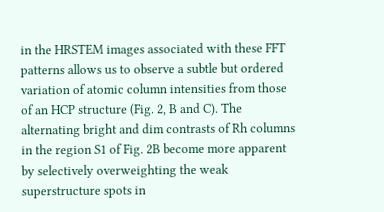in the HRSTEM images associated with these FFT patterns allows us to observe a subtle but ordered variation of atomic column intensities from those of an HCP structure (Fig. 2, B and C). The alternating bright and dim contrasts of Rh columns in the region S1 of Fig. 2B become more apparent by selectively overweighting the weak superstructure spots in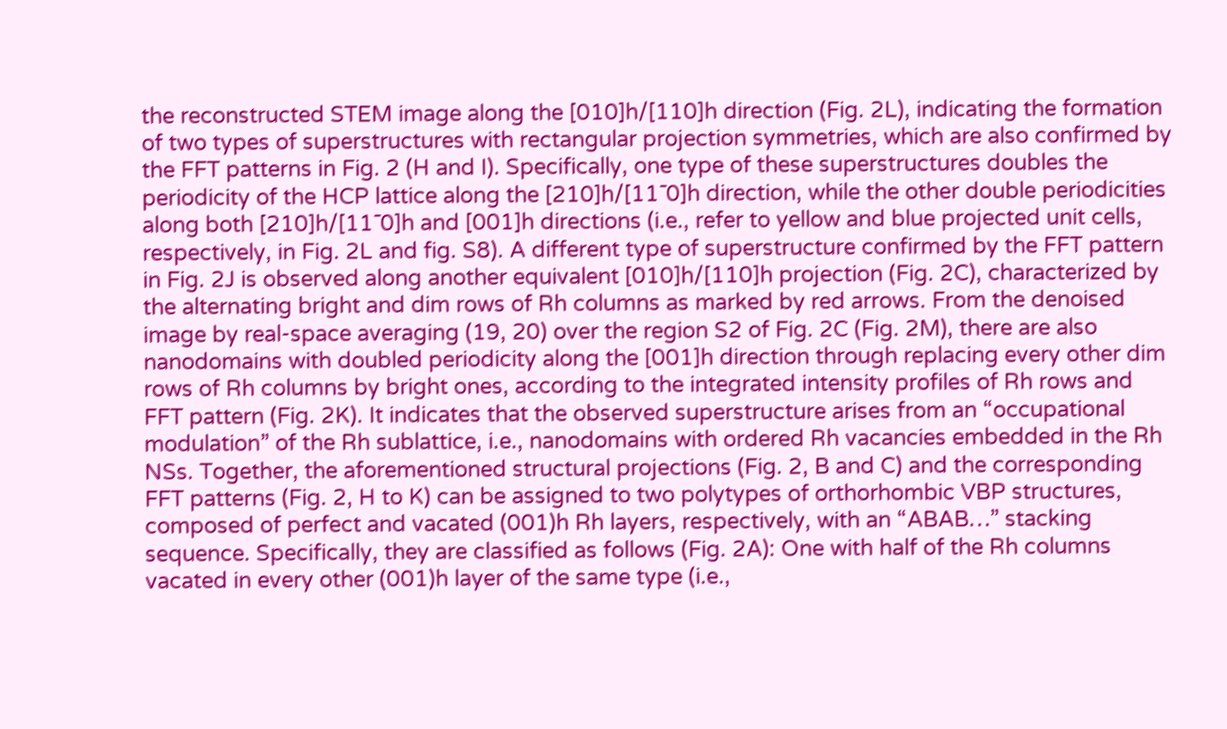the reconstructed STEM image along the [010]h/[110]h direction (Fig. 2L), indicating the formation of two types of superstructures with rectangular projection symmetries, which are also confirmed by the FFT patterns in Fig. 2 (H and I). Specifically, one type of these superstructures doubles the periodicity of the HCP lattice along the [210]h/[11¯0]h direction, while the other double periodicities along both [210]h/[11¯0]h and [001]h directions (i.e., refer to yellow and blue projected unit cells, respectively, in Fig. 2L and fig. S8). A different type of superstructure confirmed by the FFT pattern in Fig. 2J is observed along another equivalent [010]h/[110]h projection (Fig. 2C), characterized by the alternating bright and dim rows of Rh columns as marked by red arrows. From the denoised image by real-space averaging (19, 20) over the region S2 of Fig. 2C (Fig. 2M), there are also nanodomains with doubled periodicity along the [001]h direction through replacing every other dim rows of Rh columns by bright ones, according to the integrated intensity profiles of Rh rows and FFT pattern (Fig. 2K). It indicates that the observed superstructure arises from an “occupational modulation” of the Rh sublattice, i.e., nanodomains with ordered Rh vacancies embedded in the Rh NSs. Together, the aforementioned structural projections (Fig. 2, B and C) and the corresponding FFT patterns (Fig. 2, H to K) can be assigned to two polytypes of orthorhombic VBP structures, composed of perfect and vacated (001)h Rh layers, respectively, with an “ABAB…” stacking sequence. Specifically, they are classified as follows (Fig. 2A): One with half of the Rh columns vacated in every other (001)h layer of the same type (i.e.,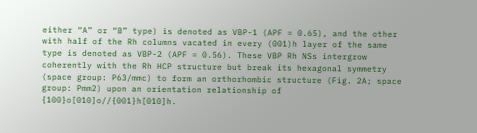either “A” or “B” type) is denoted as VBP-1 (APF = 0.65), and the other with half of the Rh columns vacated in every (001)h layer of the same type is denoted as VBP-2 (APF = 0.56). These VBP Rh NSs intergrow coherently with the Rh HCP structure but break its hexagonal symmetry (space group: P63/mmc) to form an orthorhombic structure (Fig. 2A; space group: Pmm2) upon an orientation relationship of {100}o[010]o//{001}h[010]h.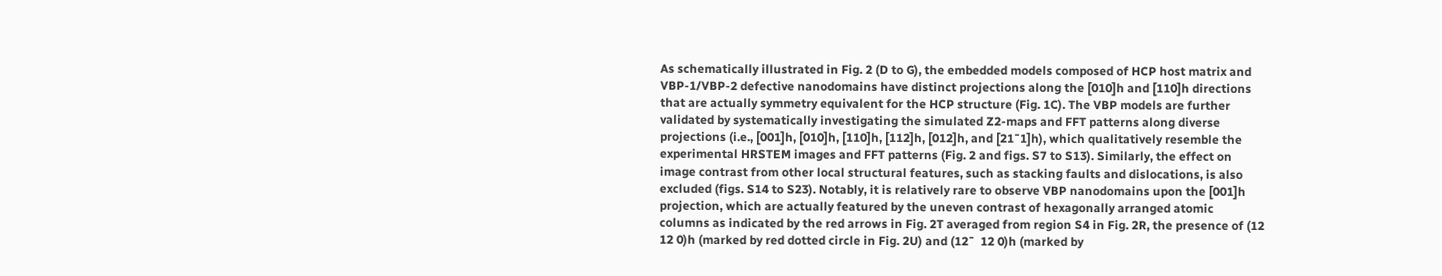As schematically illustrated in Fig. 2 (D to G), the embedded models composed of HCP host matrix and VBP-1/VBP-2 defective nanodomains have distinct projections along the [010]h and [110]h directions that are actually symmetry equivalent for the HCP structure (Fig. 1C). The VBP models are further validated by systematically investigating the simulated Z2-maps and FFT patterns along diverse projections (i.e., [001]h, [010]h, [110]h, [112]h, [012]h, and [21¯1]h), which qualitatively resemble the experimental HRSTEM images and FFT patterns (Fig. 2 and figs. S7 to S13). Similarly, the effect on image contrast from other local structural features, such as stacking faults and dislocations, is also excluded (figs. S14 to S23). Notably, it is relatively rare to observe VBP nanodomains upon the [001]h projection, which are actually featured by the uneven contrast of hexagonally arranged atomic columns as indicated by the red arrows in Fig. 2T averaged from region S4 in Fig. 2R, the presence of (12  12 0)h (marked by red dotted circle in Fig. 2U) and (12¯  12 0)h (marked by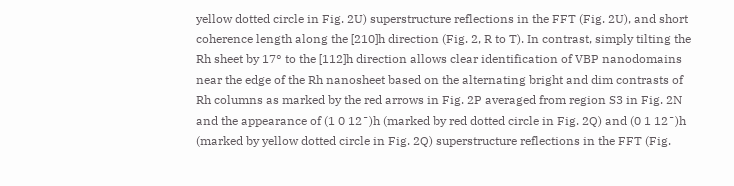yellow dotted circle in Fig. 2U) superstructure reflections in the FFT (Fig. 2U), and short coherence length along the [210]h direction (Fig. 2, R to T). In contrast, simply tilting the Rh sheet by 17° to the [112]h direction allows clear identification of VBP nanodomains near the edge of the Rh nanosheet based on the alternating bright and dim contrasts of Rh columns as marked by the red arrows in Fig. 2P averaged from region S3 in Fig. 2N and the appearance of (1 0 12¯)h (marked by red dotted circle in Fig. 2Q) and (0 1 12¯)h (marked by yellow dotted circle in Fig. 2Q) superstructure reflections in the FFT (Fig.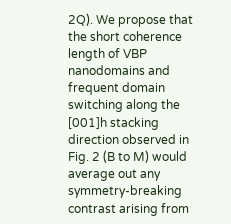2Q). We propose that the short coherence length of VBP nanodomains and frequent domain switching along the [001]h stacking direction observed in Fig. 2 (B to M) would average out any symmetry-breaking contrast arising from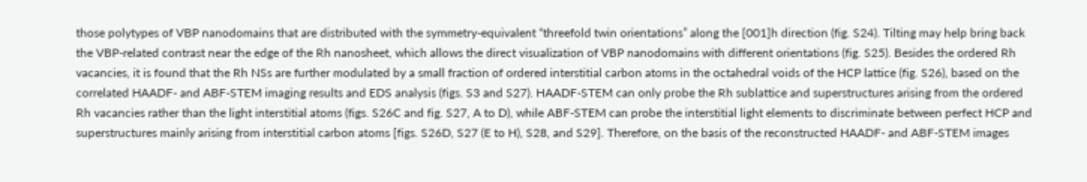those polytypes of VBP nanodomains that are distributed with the symmetry-equivalent “threefold twin orientations” along the [001]h direction (fig. S24). Tilting may help bring back the VBP-related contrast near the edge of the Rh nanosheet, which allows the direct visualization of VBP nanodomains with different orientations (fig. S25). Besides the ordered Rh vacancies, it is found that the Rh NSs are further modulated by a small fraction of ordered interstitial carbon atoms in the octahedral voids of the HCP lattice (fig. S26), based on the correlated HAADF- and ABF-STEM imaging results and EDS analysis (figs. S3 and S27). HAADF-STEM can only probe the Rh sublattice and superstructures arising from the ordered Rh vacancies rather than the light interstitial atoms (figs. S26C and fig. S27, A to D), while ABF-STEM can probe the interstitial light elements to discriminate between perfect HCP and superstructures mainly arising from interstitial carbon atoms [figs. S26D, S27 (E to H), S28, and S29]. Therefore, on the basis of the reconstructed HAADF- and ABF-STEM images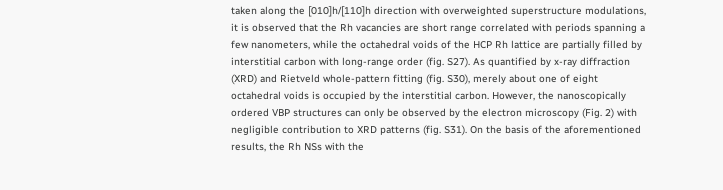taken along the [010]h/[110]h direction with overweighted superstructure modulations, it is observed that the Rh vacancies are short range correlated with periods spanning a few nanometers, while the octahedral voids of the HCP Rh lattice are partially filled by interstitial carbon with long-range order (fig. S27). As quantified by x-ray diffraction (XRD) and Rietveld whole-pattern fitting (fig. S30), merely about one of eight octahedral voids is occupied by the interstitial carbon. However, the nanoscopically ordered VBP structures can only be observed by the electron microscopy (Fig. 2) with negligible contribution to XRD patterns (fig. S31). On the basis of the aforementioned results, the Rh NSs with the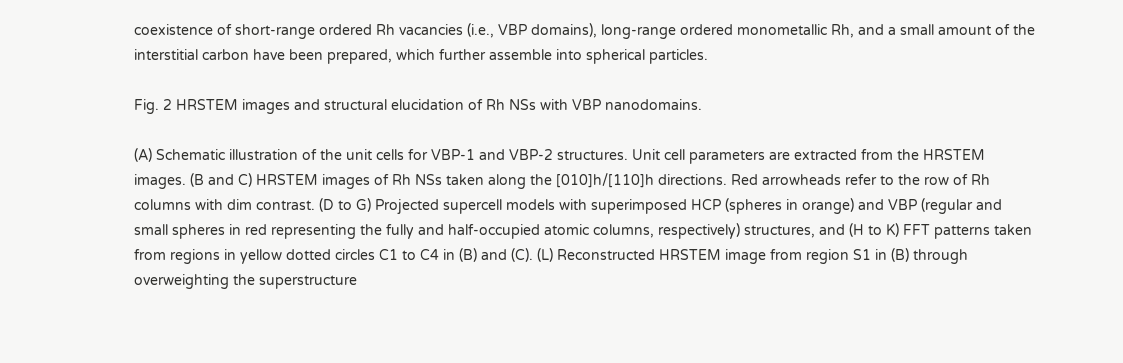coexistence of short-range ordered Rh vacancies (i.e., VBP domains), long-range ordered monometallic Rh, and a small amount of the interstitial carbon have been prepared, which further assemble into spherical particles.

Fig. 2 HRSTEM images and structural elucidation of Rh NSs with VBP nanodomains.

(A) Schematic illustration of the unit cells for VBP-1 and VBP-2 structures. Unit cell parameters are extracted from the HRSTEM images. (B and C) HRSTEM images of Rh NSs taken along the [010]h/[110]h directions. Red arrowheads refer to the row of Rh columns with dim contrast. (D to G) Projected supercell models with superimposed HCP (spheres in orange) and VBP (regular and small spheres in red representing the fully and half-occupied atomic columns, respectively) structures, and (H to K) FFT patterns taken from regions in yellow dotted circles C1 to C4 in (B) and (C). (L) Reconstructed HRSTEM image from region S1 in (B) through overweighting the superstructure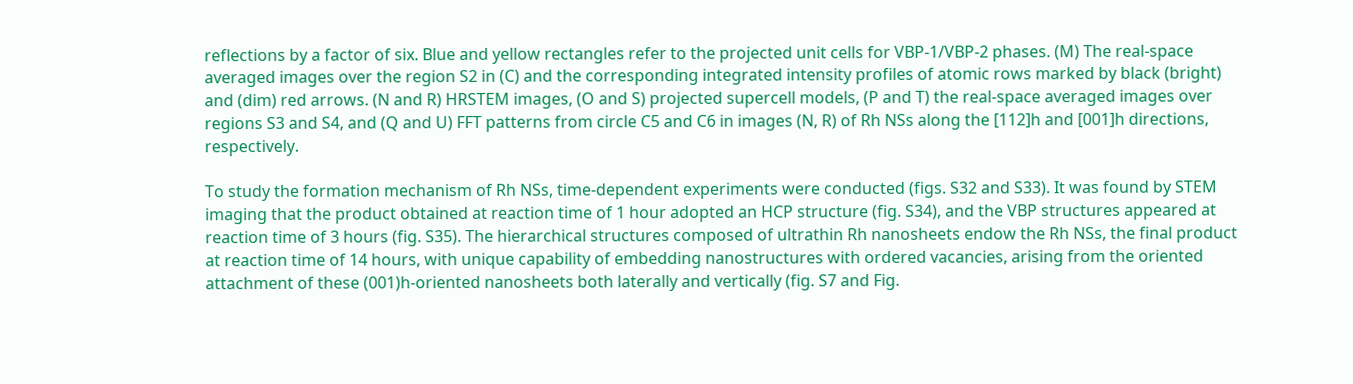reflections by a factor of six. Blue and yellow rectangles refer to the projected unit cells for VBP-1/VBP-2 phases. (M) The real-space averaged images over the region S2 in (C) and the corresponding integrated intensity profiles of atomic rows marked by black (bright) and (dim) red arrows. (N and R) HRSTEM images, (O and S) projected supercell models, (P and T) the real-space averaged images over regions S3 and S4, and (Q and U) FFT patterns from circle C5 and C6 in images (N, R) of Rh NSs along the [112]h and [001]h directions, respectively.

To study the formation mechanism of Rh NSs, time-dependent experiments were conducted (figs. S32 and S33). It was found by STEM imaging that the product obtained at reaction time of 1 hour adopted an HCP structure (fig. S34), and the VBP structures appeared at reaction time of 3 hours (fig. S35). The hierarchical structures composed of ultrathin Rh nanosheets endow the Rh NSs, the final product at reaction time of 14 hours, with unique capability of embedding nanostructures with ordered vacancies, arising from the oriented attachment of these (001)h-oriented nanosheets both laterally and vertically (fig. S7 and Fig.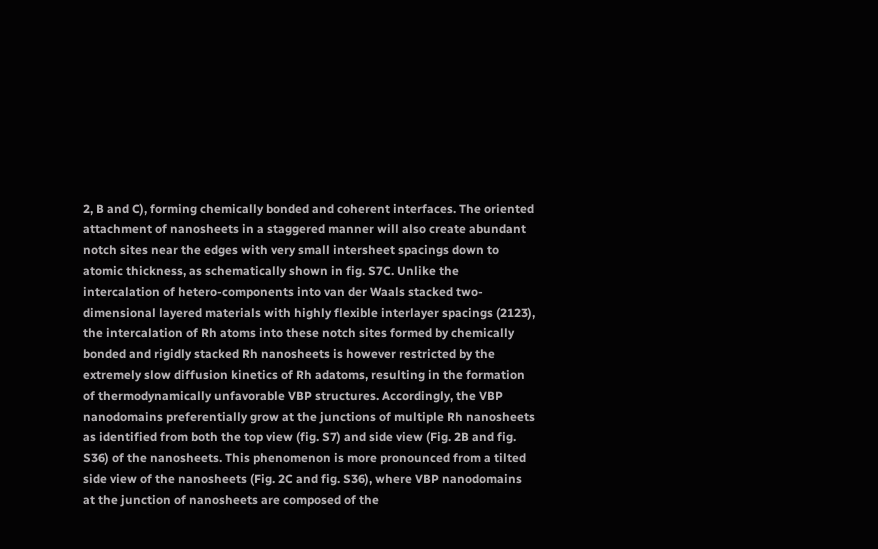2, B and C), forming chemically bonded and coherent interfaces. The oriented attachment of nanosheets in a staggered manner will also create abundant notch sites near the edges with very small intersheet spacings down to atomic thickness, as schematically shown in fig. S7C. Unlike the intercalation of hetero-components into van der Waals stacked two-dimensional layered materials with highly flexible interlayer spacings (2123), the intercalation of Rh atoms into these notch sites formed by chemically bonded and rigidly stacked Rh nanosheets is however restricted by the extremely slow diffusion kinetics of Rh adatoms, resulting in the formation of thermodynamically unfavorable VBP structures. Accordingly, the VBP nanodomains preferentially grow at the junctions of multiple Rh nanosheets as identified from both the top view (fig. S7) and side view (Fig. 2B and fig. S36) of the nanosheets. This phenomenon is more pronounced from a tilted side view of the nanosheets (Fig. 2C and fig. S36), where VBP nanodomains at the junction of nanosheets are composed of the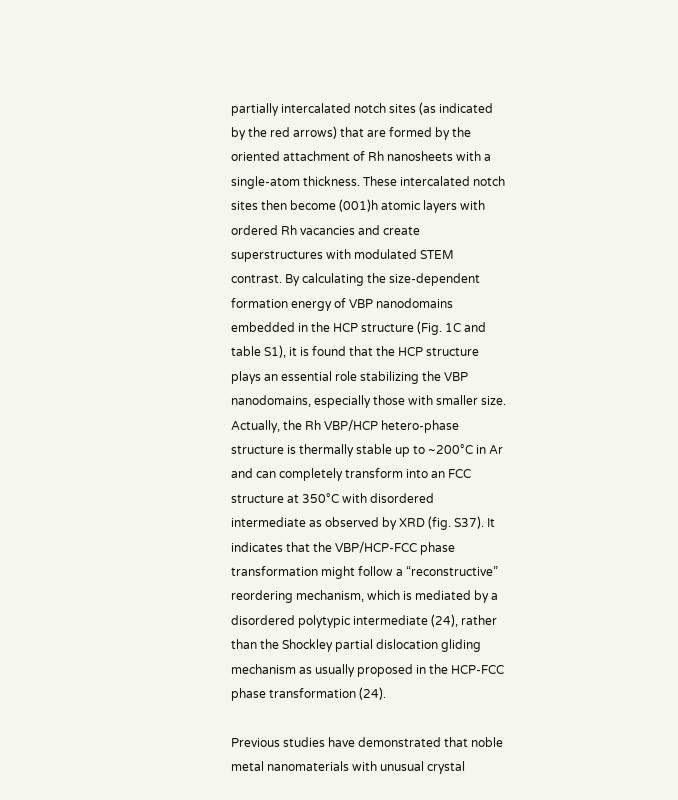partially intercalated notch sites (as indicated by the red arrows) that are formed by the oriented attachment of Rh nanosheets with a single-atom thickness. These intercalated notch sites then become (001)h atomic layers with ordered Rh vacancies and create superstructures with modulated STEM contrast. By calculating the size-dependent formation energy of VBP nanodomains embedded in the HCP structure (Fig. 1C and table S1), it is found that the HCP structure plays an essential role stabilizing the VBP nanodomains, especially those with smaller size. Actually, the Rh VBP/HCP hetero-phase structure is thermally stable up to ~200°C in Ar and can completely transform into an FCC structure at 350°C with disordered intermediate as observed by XRD (fig. S37). It indicates that the VBP/HCP-FCC phase transformation might follow a “reconstructive” reordering mechanism, which is mediated by a disordered polytypic intermediate (24), rather than the Shockley partial dislocation gliding mechanism as usually proposed in the HCP-FCC phase transformation (24).

Previous studies have demonstrated that noble metal nanomaterials with unusual crystal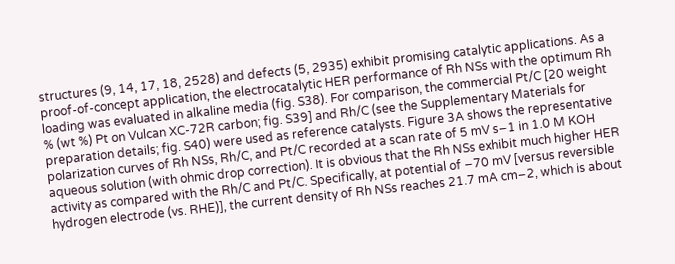structures (9, 14, 17, 18, 2528) and defects (5, 2935) exhibit promising catalytic applications. As a proof-of-concept application, the electrocatalytic HER performance of Rh NSs with the optimum Rh loading was evaluated in alkaline media (fig. S38). For comparison, the commercial Pt/C [20 weight % (wt %) Pt on Vulcan XC-72R carbon; fig. S39] and Rh/C (see the Supplementary Materials for preparation details; fig. S40) were used as reference catalysts. Figure 3A shows the representative polarization curves of Rh NSs, Rh/C, and Pt/C recorded at a scan rate of 5 mV s−1 in 1.0 M KOH aqueous solution (with ohmic drop correction). It is obvious that the Rh NSs exhibit much higher HER activity as compared with the Rh/C and Pt/C. Specifically, at potential of −70 mV [versus reversible hydrogen electrode (vs. RHE)], the current density of Rh NSs reaches 21.7 mA cm−2, which is about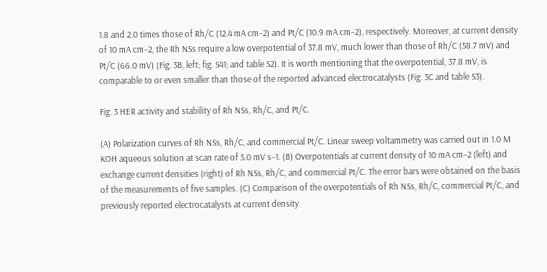1.8 and 2.0 times those of Rh/C (12.4 mA cm−2) and Pt/C (10.9 mA cm−2), respectively. Moreover, at current density of 10 mA cm−2, the Rh NSs require a low overpotential of 37.8 mV, much lower than those of Rh/C (58.7 mV) and Pt/C (66.0 mV) (Fig. 3B, left; fig. S41; and table S2). It is worth mentioning that the overpotential, 37.8 mV, is comparable to or even smaller than those of the reported advanced electrocatalysts (Fig. 3C and table S3).

Fig. 3 HER activity and stability of Rh NSs, Rh/C, and Pt/C.

(A) Polarization curves of Rh NSs, Rh/C, and commercial Pt/C. Linear sweep voltammetry was carried out in 1.0 M KOH aqueous solution at scan rate of 5.0 mV s−1. (B) Overpotentials at current density of 10 mA cm−2 (left) and exchange current densities (right) of Rh NSs, Rh/C, and commercial Pt/C. The error bars were obtained on the basis of the measurements of five samples. (C) Comparison of the overpotentials of Rh NSs, Rh/C, commercial Pt/C, and previously reported electrocatalysts at current density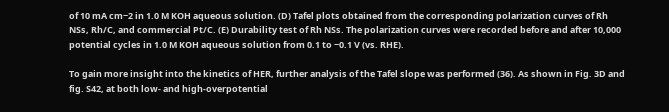of 10 mA cm−2 in 1.0 M KOH aqueous solution. (D) Tafel plots obtained from the corresponding polarization curves of Rh NSs, Rh/C, and commercial Pt/C. (E) Durability test of Rh NSs. The polarization curves were recorded before and after 10,000 potential cycles in 1.0 M KOH aqueous solution from 0.1 to −0.1 V (vs. RHE).

To gain more insight into the kinetics of HER, further analysis of the Tafel slope was performed (36). As shown in Fig. 3D and fig. S42, at both low- and high-overpotential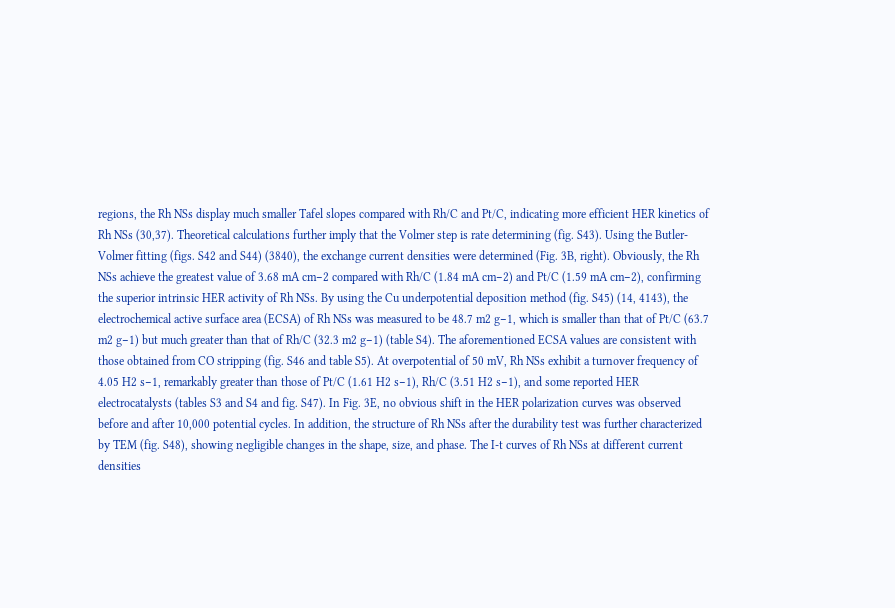regions, the Rh NSs display much smaller Tafel slopes compared with Rh/C and Pt/C, indicating more efficient HER kinetics of Rh NSs (30,37). Theoretical calculations further imply that the Volmer step is rate determining (fig. S43). Using the Butler-Volmer fitting (figs. S42 and S44) (3840), the exchange current densities were determined (Fig. 3B, right). Obviously, the Rh NSs achieve the greatest value of 3.68 mA cm−2 compared with Rh/C (1.84 mA cm−2) and Pt/C (1.59 mA cm−2), confirming the superior intrinsic HER activity of Rh NSs. By using the Cu underpotential deposition method (fig. S45) (14, 4143), the electrochemical active surface area (ECSA) of Rh NSs was measured to be 48.7 m2 g−1, which is smaller than that of Pt/C (63.7 m2 g−1) but much greater than that of Rh/C (32.3 m2 g−1) (table S4). The aforementioned ECSA values are consistent with those obtained from CO stripping (fig. S46 and table S5). At overpotential of 50 mV, Rh NSs exhibit a turnover frequency of 4.05 H2 s−1, remarkably greater than those of Pt/C (1.61 H2 s−1), Rh/C (3.51 H2 s−1), and some reported HER electrocatalysts (tables S3 and S4 and fig. S47). In Fig. 3E, no obvious shift in the HER polarization curves was observed before and after 10,000 potential cycles. In addition, the structure of Rh NSs after the durability test was further characterized by TEM (fig. S48), showing negligible changes in the shape, size, and phase. The I-t curves of Rh NSs at different current densities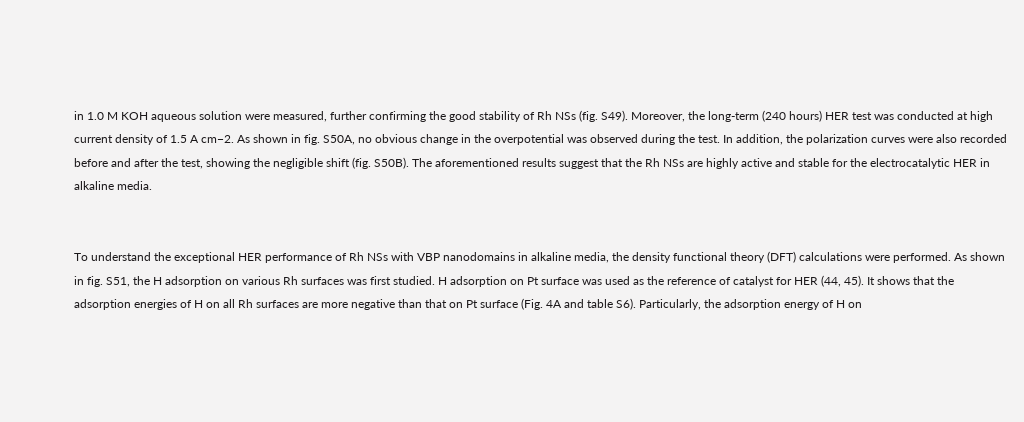in 1.0 M KOH aqueous solution were measured, further confirming the good stability of Rh NSs (fig. S49). Moreover, the long-term (240 hours) HER test was conducted at high current density of 1.5 A cm−2. As shown in fig. S50A, no obvious change in the overpotential was observed during the test. In addition, the polarization curves were also recorded before and after the test, showing the negligible shift (fig. S50B). The aforementioned results suggest that the Rh NSs are highly active and stable for the electrocatalytic HER in alkaline media.


To understand the exceptional HER performance of Rh NSs with VBP nanodomains in alkaline media, the density functional theory (DFT) calculations were performed. As shown in fig. S51, the H adsorption on various Rh surfaces was first studied. H adsorption on Pt surface was used as the reference of catalyst for HER (44, 45). It shows that the adsorption energies of H on all Rh surfaces are more negative than that on Pt surface (Fig. 4A and table S6). Particularly, the adsorption energy of H on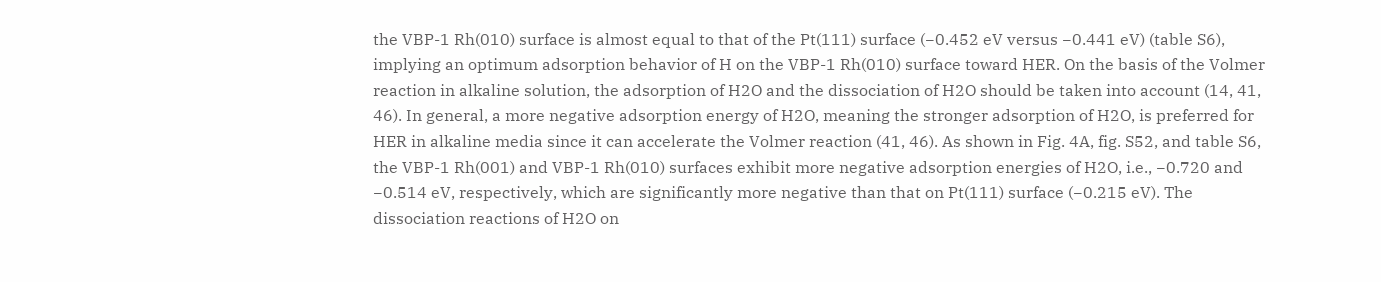the VBP-1 Rh(010) surface is almost equal to that of the Pt(111) surface (−0.452 eV versus −0.441 eV) (table S6), implying an optimum adsorption behavior of H on the VBP-1 Rh(010) surface toward HER. On the basis of the Volmer reaction in alkaline solution, the adsorption of H2O and the dissociation of H2O should be taken into account (14, 41, 46). In general, a more negative adsorption energy of H2O, meaning the stronger adsorption of H2O, is preferred for HER in alkaline media since it can accelerate the Volmer reaction (41, 46). As shown in Fig. 4A, fig. S52, and table S6, the VBP-1 Rh(001) and VBP-1 Rh(010) surfaces exhibit more negative adsorption energies of H2O, i.e., −0.720 and −0.514 eV, respectively, which are significantly more negative than that on Pt(111) surface (−0.215 eV). The dissociation reactions of H2O on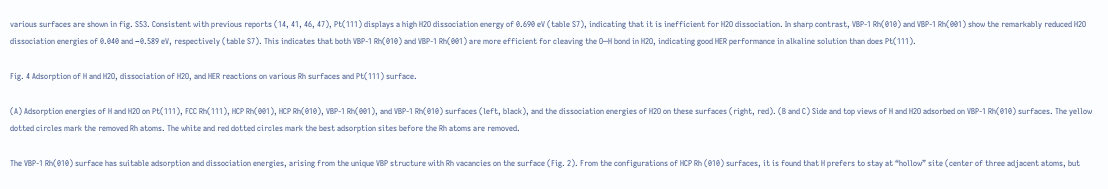various surfaces are shown in fig. S53. Consistent with previous reports (14, 41, 46, 47), Pt(111) displays a high H2O dissociation energy of 0.690 eV (table S7), indicating that it is inefficient for H2O dissociation. In sharp contrast, VBP-1 Rh(010) and VBP-1 Rh(001) show the remarkably reduced H2O dissociation energies of 0.040 and −0.589 eV, respectively (table S7). This indicates that both VBP-1 Rh(010) and VBP-1 Rh(001) are more efficient for cleaving the O─H bond in H2O, indicating good HER performance in alkaline solution than does Pt(111).

Fig. 4 Adsorption of H and H2O, dissociation of H2O, and HER reactions on various Rh surfaces and Pt(111) surface.

(A) Adsorption energies of H and H2O on Pt(111), FCC Rh(111), HCP Rh(001), HCP Rh(010), VBP-1 Rh(001), and VBP-1 Rh(010) surfaces (left, black), and the dissociation energies of H2O on these surfaces (right, red). (B and C) Side and top views of H and H2O adsorbed on VBP-1 Rh(010) surfaces. The yellow dotted circles mark the removed Rh atoms. The white and red dotted circles mark the best adsorption sites before the Rh atoms are removed.

The VBP-1 Rh(010) surface has suitable adsorption and dissociation energies, arising from the unique VBP structure with Rh vacancies on the surface (Fig. 2). From the configurations of HCP Rh (010) surfaces, it is found that H prefers to stay at “hollow” site (center of three adjacent atoms, but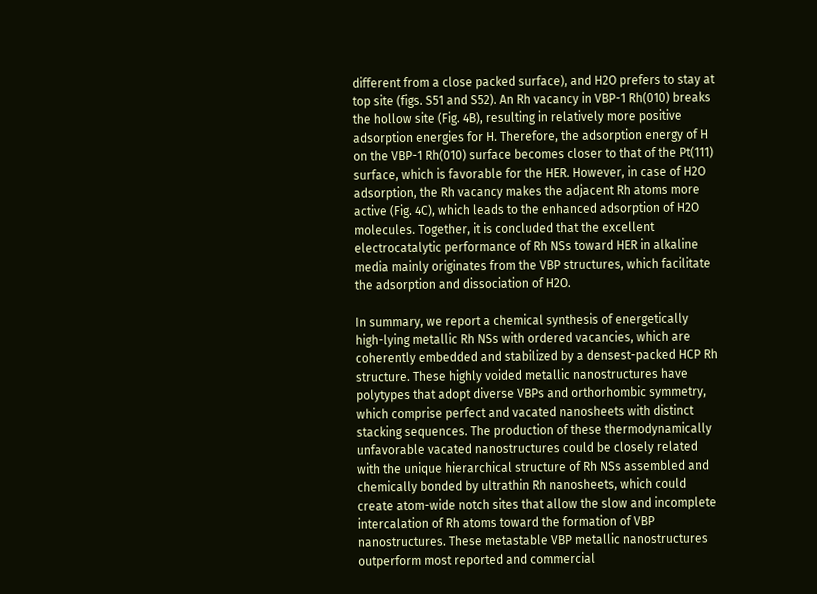different from a close packed surface), and H2O prefers to stay at top site (figs. S51 and S52). An Rh vacancy in VBP-1 Rh(010) breaks the hollow site (Fig. 4B), resulting in relatively more positive adsorption energies for H. Therefore, the adsorption energy of H on the VBP-1 Rh(010) surface becomes closer to that of the Pt(111) surface, which is favorable for the HER. However, in case of H2O adsorption, the Rh vacancy makes the adjacent Rh atoms more active (Fig. 4C), which leads to the enhanced adsorption of H2O molecules. Together, it is concluded that the excellent electrocatalytic performance of Rh NSs toward HER in alkaline media mainly originates from the VBP structures, which facilitate the adsorption and dissociation of H2O.

In summary, we report a chemical synthesis of energetically high-lying metallic Rh NSs with ordered vacancies, which are coherently embedded and stabilized by a densest-packed HCP Rh structure. These highly voided metallic nanostructures have polytypes that adopt diverse VBPs and orthorhombic symmetry, which comprise perfect and vacated nanosheets with distinct stacking sequences. The production of these thermodynamically unfavorable vacated nanostructures could be closely related with the unique hierarchical structure of Rh NSs assembled and chemically bonded by ultrathin Rh nanosheets, which could create atom-wide notch sites that allow the slow and incomplete intercalation of Rh atoms toward the formation of VBP nanostructures. These metastable VBP metallic nanostructures outperform most reported and commercial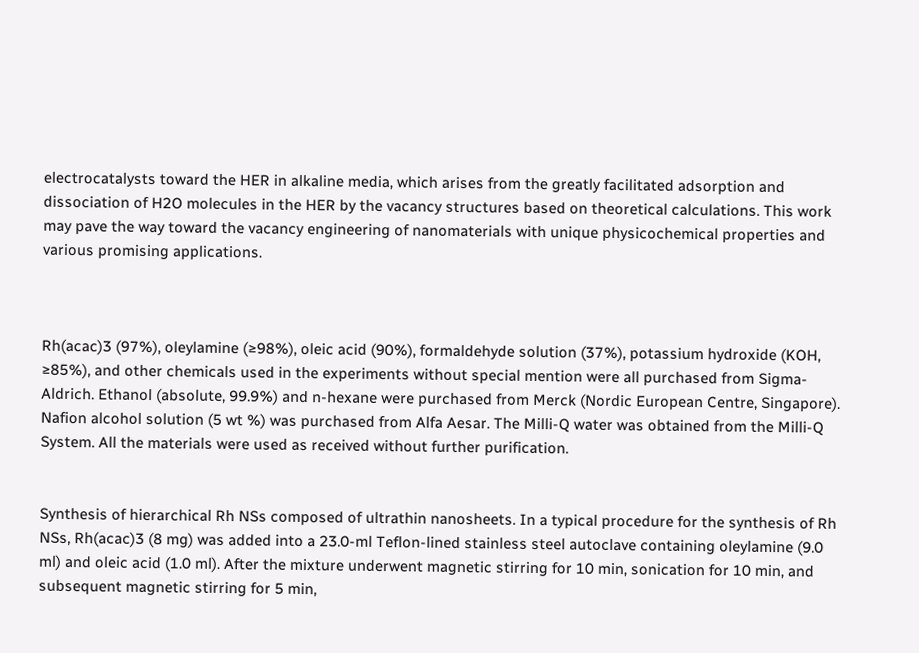electrocatalysts toward the HER in alkaline media, which arises from the greatly facilitated adsorption and dissociation of H2O molecules in the HER by the vacancy structures based on theoretical calculations. This work may pave the way toward the vacancy engineering of nanomaterials with unique physicochemical properties and various promising applications.



Rh(acac)3 (97%), oleylamine (≥98%), oleic acid (90%), formaldehyde solution (37%), potassium hydroxide (KOH, ≥85%), and other chemicals used in the experiments without special mention were all purchased from Sigma-Aldrich. Ethanol (absolute, 99.9%) and n-hexane were purchased from Merck (Nordic European Centre, Singapore). Nafion alcohol solution (5 wt %) was purchased from Alfa Aesar. The Milli-Q water was obtained from the Milli-Q System. All the materials were used as received without further purification.


Synthesis of hierarchical Rh NSs composed of ultrathin nanosheets. In a typical procedure for the synthesis of Rh NSs, Rh(acac)3 (8 mg) was added into a 23.0-ml Teflon-lined stainless steel autoclave containing oleylamine (9.0 ml) and oleic acid (1.0 ml). After the mixture underwent magnetic stirring for 10 min, sonication for 10 min, and subsequent magnetic stirring for 5 min,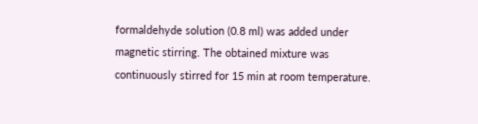formaldehyde solution (0.8 ml) was added under magnetic stirring. The obtained mixture was continuously stirred for 15 min at room temperature.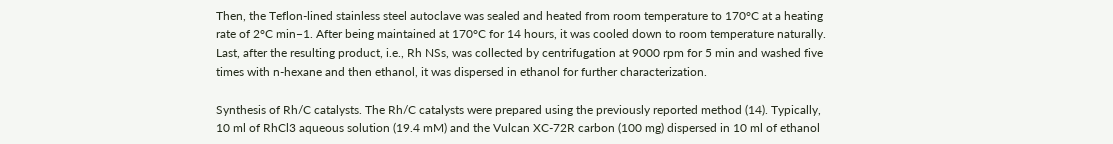Then, the Teflon-lined stainless steel autoclave was sealed and heated from room temperature to 170°C at a heating rate of 2°C min−1. After being maintained at 170°C for 14 hours, it was cooled down to room temperature naturally. Last, after the resulting product, i.e., Rh NSs, was collected by centrifugation at 9000 rpm for 5 min and washed five times with n-hexane and then ethanol, it was dispersed in ethanol for further characterization.

Synthesis of Rh/C catalysts. The Rh/C catalysts were prepared using the previously reported method (14). Typically, 10 ml of RhCl3 aqueous solution (19.4 mM) and the Vulcan XC-72R carbon (100 mg) dispersed in 10 ml of ethanol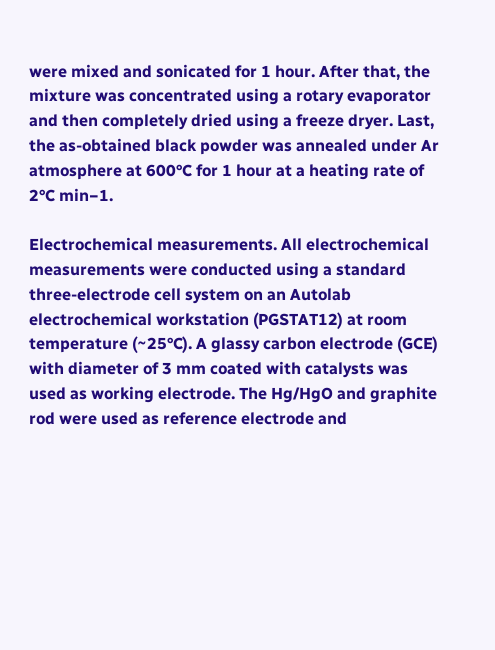were mixed and sonicated for 1 hour. After that, the mixture was concentrated using a rotary evaporator and then completely dried using a freeze dryer. Last, the as-obtained black powder was annealed under Ar atmosphere at 600°C for 1 hour at a heating rate of 2°C min−1.

Electrochemical measurements. All electrochemical measurements were conducted using a standard three-electrode cell system on an Autolab electrochemical workstation (PGSTAT12) at room temperature (~25°C). A glassy carbon electrode (GCE) with diameter of 3 mm coated with catalysts was used as working electrode. The Hg/HgO and graphite rod were used as reference electrode and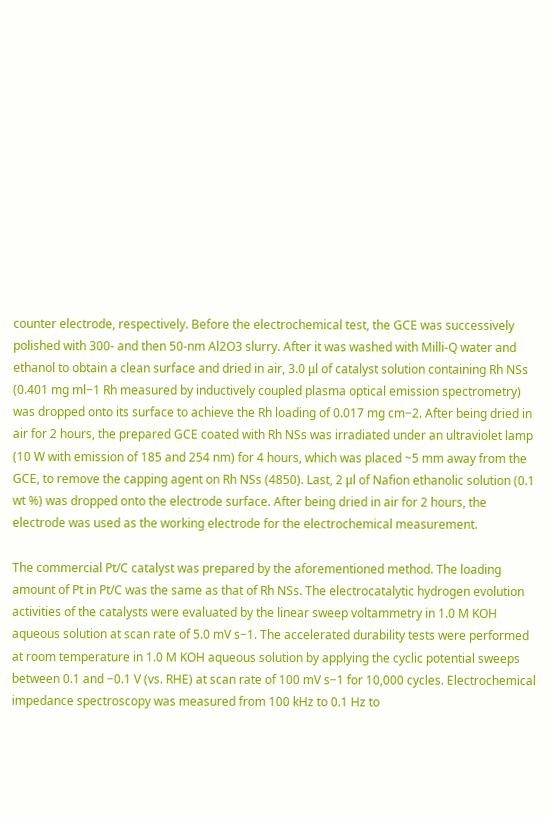counter electrode, respectively. Before the electrochemical test, the GCE was successively polished with 300- and then 50-nm Al2O3 slurry. After it was washed with Milli-Q water and ethanol to obtain a clean surface and dried in air, 3.0 μl of catalyst solution containing Rh NSs (0.401 mg ml−1 Rh measured by inductively coupled plasma optical emission spectrometry) was dropped onto its surface to achieve the Rh loading of 0.017 mg cm−2. After being dried in air for 2 hours, the prepared GCE coated with Rh NSs was irradiated under an ultraviolet lamp (10 W with emission of 185 and 254 nm) for 4 hours, which was placed ~5 mm away from the GCE, to remove the capping agent on Rh NSs (4850). Last, 2 μl of Nafion ethanolic solution (0.1 wt %) was dropped onto the electrode surface. After being dried in air for 2 hours, the electrode was used as the working electrode for the electrochemical measurement.

The commercial Pt/C catalyst was prepared by the aforementioned method. The loading amount of Pt in Pt/C was the same as that of Rh NSs. The electrocatalytic hydrogen evolution activities of the catalysts were evaluated by the linear sweep voltammetry in 1.0 M KOH aqueous solution at scan rate of 5.0 mV s−1. The accelerated durability tests were performed at room temperature in 1.0 M KOH aqueous solution by applying the cyclic potential sweeps between 0.1 and −0.1 V (vs. RHE) at scan rate of 100 mV s−1 for 10,000 cycles. Electrochemical impedance spectroscopy was measured from 100 kHz to 0.1 Hz to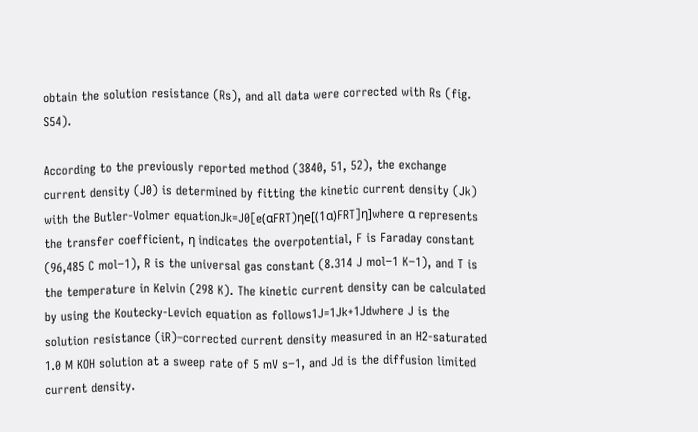obtain the solution resistance (Rs), and all data were corrected with Rs (fig. S54).

According to the previously reported method (3840, 51, 52), the exchange current density (J0) is determined by fitting the kinetic current density (Jk) with the Butler-Volmer equationJk=J0[e(αFRT)ηe[(1α)FRT]η]where α represents the transfer coefficient, η indicates the overpotential, F is Faraday constant (96,485 C mol−1), R is the universal gas constant (8.314 J mol−1 K−1), and T is the temperature in Kelvin (298 K). The kinetic current density can be calculated by using the Koutecky-Levich equation as follows1J=1Jk+1Jdwhere J is the solution resistance (iR)–corrected current density measured in an H2-saturated 1.0 M KOH solution at a sweep rate of 5 mV s−1, and Jd is the diffusion limited current density.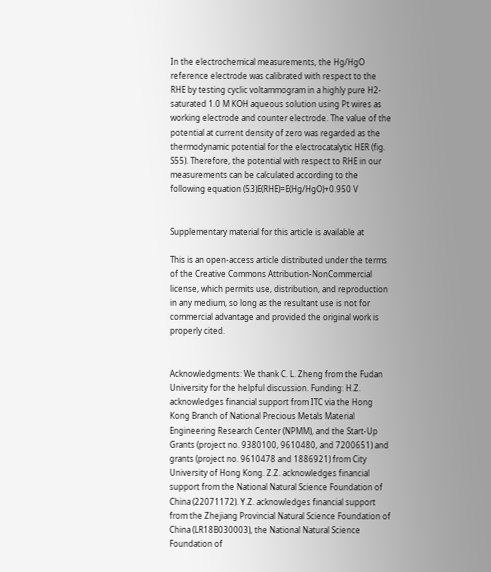In the electrochemical measurements, the Hg/HgO reference electrode was calibrated with respect to the RHE by testing cyclic voltammogram in a highly pure H2-saturated 1.0 M KOH aqueous solution using Pt wires as working electrode and counter electrode. The value of the potential at current density of zero was regarded as the thermodynamic potential for the electrocatalytic HER (fig. S55). Therefore, the potential with respect to RHE in our measurements can be calculated according to the following equation (53)E(RHE)=E(Hg/HgO)+0.950 V


Supplementary material for this article is available at

This is an open-access article distributed under the terms of the Creative Commons Attribution-NonCommercial license, which permits use, distribution, and reproduction in any medium, so long as the resultant use is not for commercial advantage and provided the original work is properly cited.


Acknowledgments: We thank C. L. Zheng from the Fudan University for the helpful discussion. Funding: H.Z. acknowledges financial support from ITC via the Hong Kong Branch of National Precious Metals Material Engineering Research Center (NPMM), and the Start-Up Grants (project no. 9380100, 9610480, and 7200651) and grants (project no. 9610478 and 1886921) from City University of Hong Kong. Z.Z. acknowledges financial support from the National Natural Science Foundation of China (22071172). Y.Z. acknowledges financial support from the Zhejiang Provincial Natural Science Foundation of China (LR18B030003), the National Natural Science Foundation of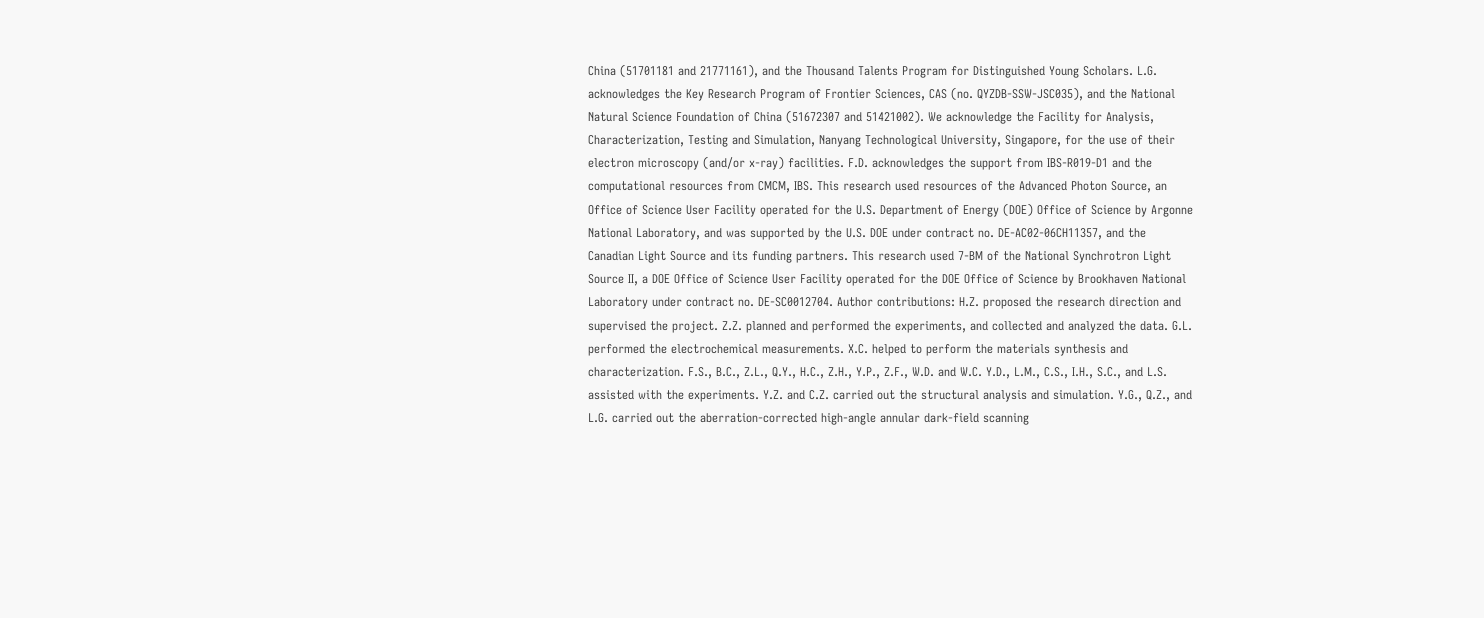China (51701181 and 21771161), and the Thousand Talents Program for Distinguished Young Scholars. L.G. acknowledges the Key Research Program of Frontier Sciences, CAS (no. QYZDB-SSW-JSC035), and the National Natural Science Foundation of China (51672307 and 51421002). We acknowledge the Facility for Analysis, Characterization, Testing and Simulation, Nanyang Technological University, Singapore, for the use of their electron microscopy (and/or x-ray) facilities. F.D. acknowledges the support from IBS-R019-D1 and the computational resources from CMCM, IBS. This research used resources of the Advanced Photon Source, an Office of Science User Facility operated for the U.S. Department of Energy (DOE) Office of Science by Argonne National Laboratory, and was supported by the U.S. DOE under contract no. DE-AC02-06CH11357, and the Canadian Light Source and its funding partners. This research used 7-BM of the National Synchrotron Light Source II, a DOE Office of Science User Facility operated for the DOE Office of Science by Brookhaven National Laboratory under contract no. DE-SC0012704. Author contributions: H.Z. proposed the research direction and supervised the project. Z.Z. planned and performed the experiments, and collected and analyzed the data. G.L. performed the electrochemical measurements. X.C. helped to perform the materials synthesis and characterization. F.S., B.C., Z.L., Q.Y., H.C., Z.H., Y.P., Z.F., W.D. and W.C. Y.D., L.M., C.S., I.H., S.C., and L.S. assisted with the experiments. Y.Z. and C.Z. carried out the structural analysis and simulation. Y.G., Q.Z., and L.G. carried out the aberration-corrected high-angle annular dark-field scanning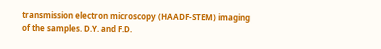transmission electron microscopy (HAADF-STEM) imaging of the samples. D.Y. and F.D.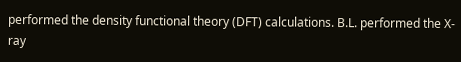performed the density functional theory (DFT) calculations. B.L. performed the X-ray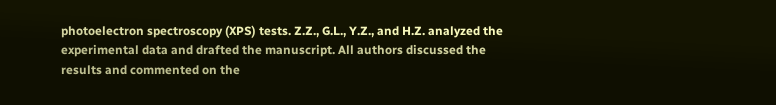photoelectron spectroscopy (XPS) tests. Z.Z., G.L., Y.Z., and H.Z. analyzed the experimental data and drafted the manuscript. All authors discussed the results and commented on the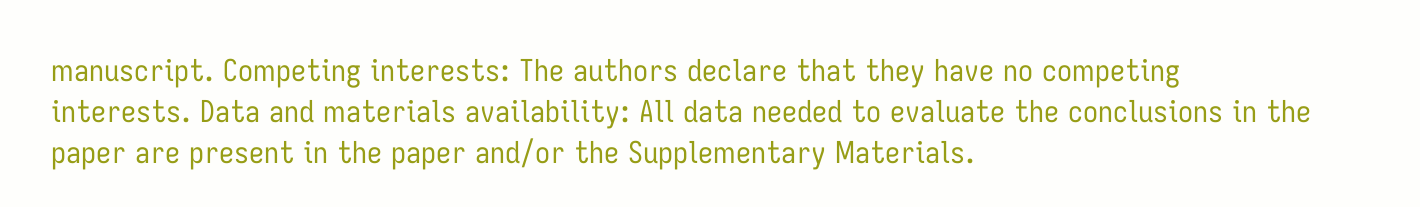manuscript. Competing interests: The authors declare that they have no competing interests. Data and materials availability: All data needed to evaluate the conclusions in the paper are present in the paper and/or the Supplementary Materials.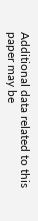Additional data related to this paper may be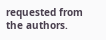requested from the authors.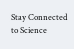Stay Connected to Science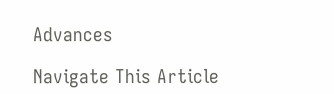Advances

Navigate This Article